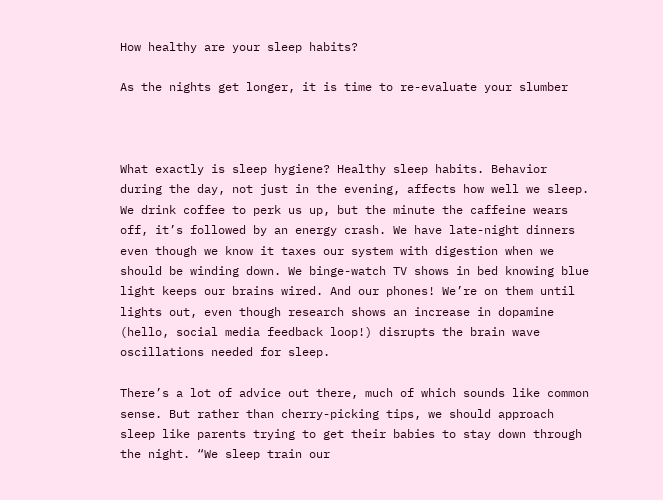How healthy are your sleep habits?

As the nights get longer, it is time to re-evaluate your slumber



What exactly is sleep hygiene? Healthy sleep habits. Behavior during the day, not just in the evening, affects how well we sleep. We drink coffee to perk us up, but the minute the caffeine wears off, it’s followed by an energy crash. We have late-night dinners even though we know it taxes our system with digestion when we should be winding down. We binge-watch TV shows in bed knowing blue light keeps our brains wired. And our phones! We’re on them until lights out, even though research shows an increase in dopamine (hello, social media feedback loop!) disrupts the brain wave oscillations needed for sleep.

There’s a lot of advice out there, much of which sounds like common sense. But rather than cherry-picking tips, we should approach sleep like parents trying to get their babies to stay down through the night. “We sleep train our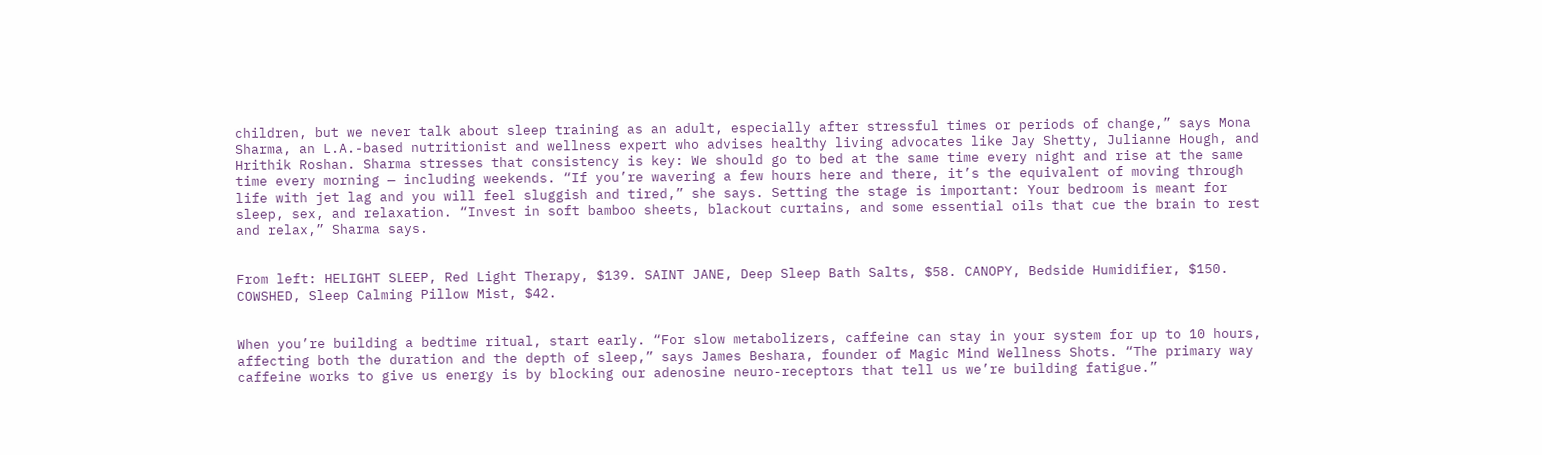children, but we never talk about sleep training as an adult, especially after stressful times or periods of change,” says Mona Sharma, an L.A.-based nutritionist and wellness expert who advises healthy living advocates like Jay Shetty, Julianne Hough, and Hrithik Roshan. Sharma stresses that consistency is key: We should go to bed at the same time every night and rise at the same time every morning — including weekends. “If you’re wavering a few hours here and there, it’s the equivalent of moving through life with jet lag and you will feel sluggish and tired,” she says. Setting the stage is important: Your bedroom is meant for sleep, sex, and relaxation. “Invest in soft bamboo sheets, blackout curtains, and some essential oils that cue the brain to rest and relax,” Sharma says.


From left: HELIGHT SLEEP, Red Light Therapy, $139. SAINT JANE, Deep Sleep Bath Salts, $58. CANOPY, Bedside Humidifier, $150. COWSHED, Sleep Calming Pillow Mist, $42.


When you’re building a bedtime ritual, start early. “For slow metabolizers, caffeine can stay in your system for up to 10 hours, affecting both the duration and the depth of sleep,” says James Beshara, founder of Magic Mind Wellness Shots. “The primary way caffeine works to give us energy is by blocking our adenosine neuro-receptors that tell us we’re building fatigue.”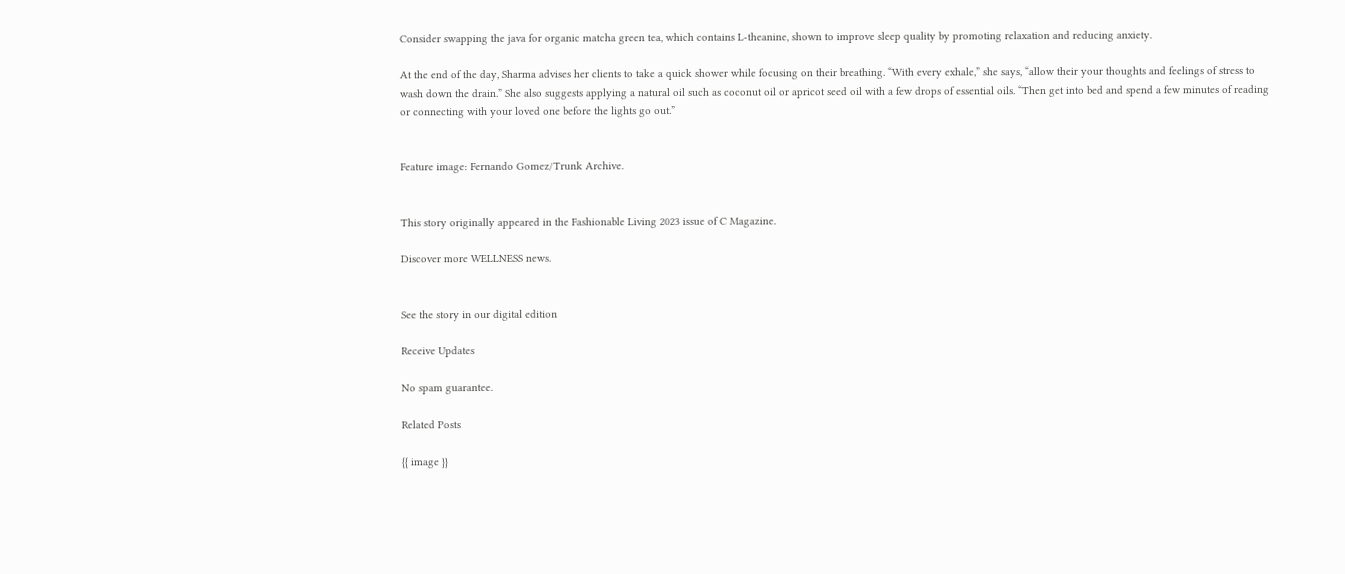Consider swapping the java for organic matcha green tea, which contains L-theanine, shown to improve sleep quality by promoting relaxation and reducing anxiety.

At the end of the day, Sharma advises her clients to take a quick shower while focusing on their breathing. “With every exhale,” she says, “allow their your thoughts and feelings of stress to wash down the drain.” She also suggests applying a natural oil such as coconut oil or apricot seed oil with a few drops of essential oils. “Then get into bed and spend a few minutes of reading or connecting with your loved one before the lights go out.”


Feature image: Fernando Gomez/Trunk Archive.


This story originally appeared in the Fashionable Living 2023 issue of C Magazine.

Discover more WELLNESS news.


See the story in our digital edition

Receive Updates

No spam guarantee.

Related Posts

{{ image }}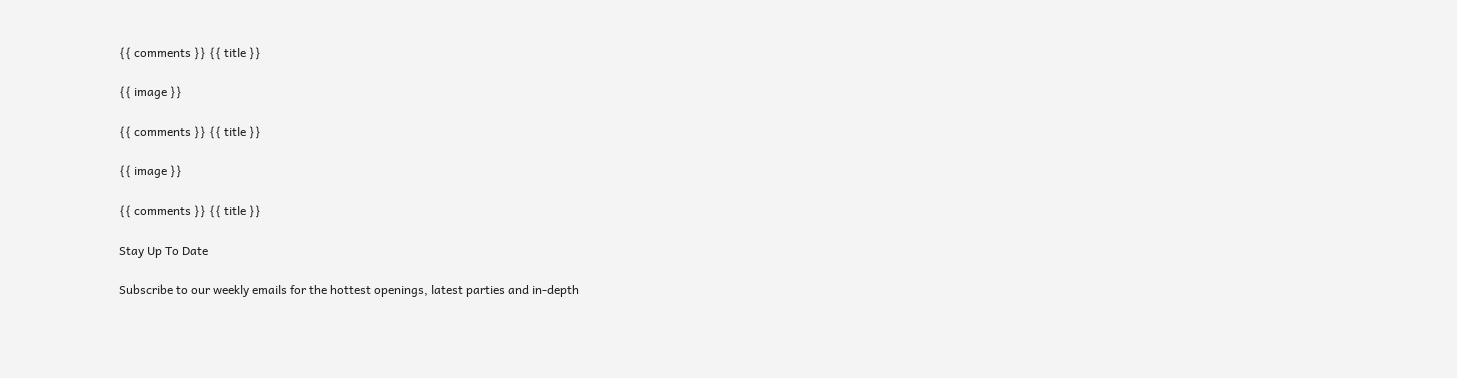{{ comments }} {{ title }}

{{ image }}

{{ comments }} {{ title }}

{{ image }}

{{ comments }} {{ title }}

Stay Up To Date

Subscribe to our weekly emails for the hottest openings, latest parties and in-depth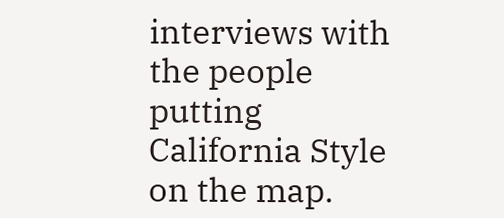interviews with the people putting California Style on the map.